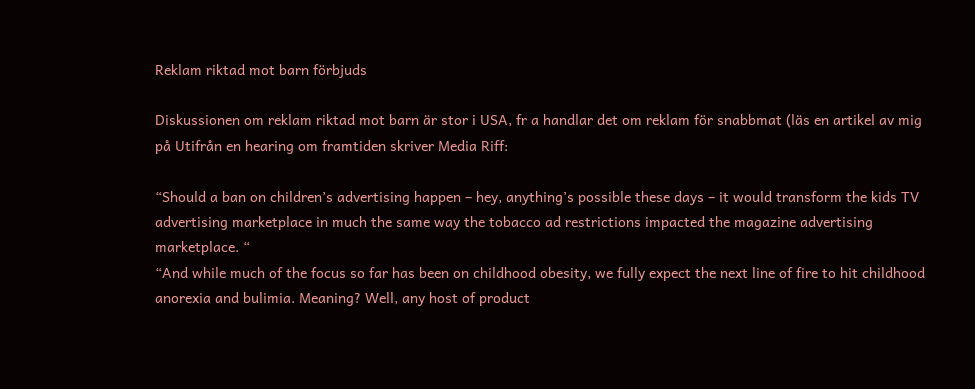Reklam riktad mot barn förbjuds

Diskussionen om reklam riktad mot barn är stor i USA, fr a handlar det om reklam för snabbmat (läs en artikel av mig på Utifrån en hearing om framtiden skriver Media Riff:

“Should a ban on children’s advertising happen – hey, anything’s possible these days – it would transform the kids TV advertising marketplace in much the same way the tobacco ad restrictions impacted the magazine advertising marketplace. “
“And while much of the focus so far has been on childhood obesity, we fully expect the next line of fire to hit childhood anorexia and bulimia. Meaning? Well, any host of product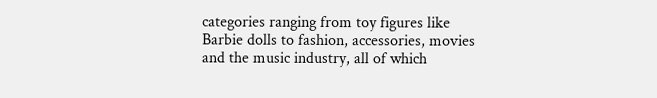categories ranging from toy figures like Barbie dolls to fashion, accessories, movies and the music industry, all of which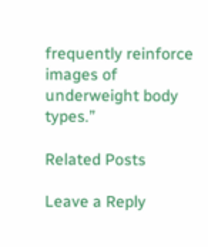frequently reinforce images of underweight body types.”

Related Posts

Leave a Reply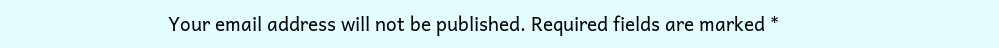Your email address will not be published. Required fields are marked *